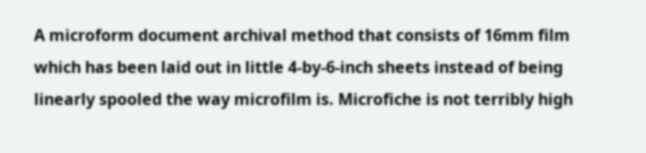A microform document archival method that consists of 16mm film which has been laid out in little 4-by-6-inch sheets instead of being linearly spooled the way microfilm is. Microfiche is not terribly high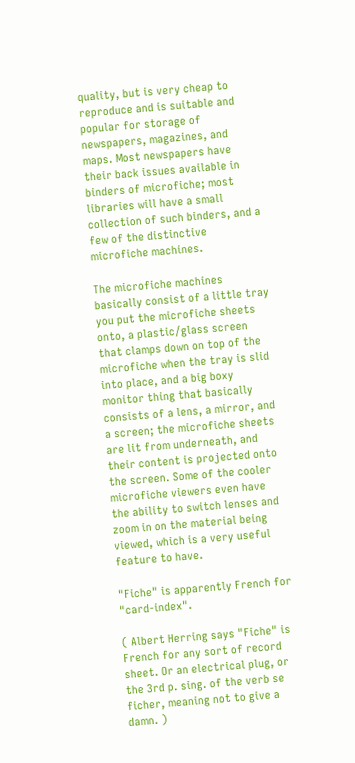quality, but is very cheap to reproduce and is suitable and popular for storage of newspapers, magazines, and maps. Most newspapers have their back issues available in binders of microfiche; most libraries will have a small collection of such binders, and a few of the distinctive microfiche machines.

The microfiche machines basically consist of a little tray you put the microfiche sheets onto, a plastic/glass screen that clamps down on top of the microfiche when the tray is slid into place, and a big boxy monitor thing that basically consists of a lens, a mirror, and a screen; the microfiche sheets are lit from underneath, and their content is projected onto the screen. Some of the cooler microfiche viewers even have the ability to switch lenses and zoom in on the material being viewed, which is a very useful feature to have.

"Fiche" is apparently French for "card-index".

( Albert Herring says "Fiche" is French for any sort of record sheet. Or an electrical plug, or the 3rd p. sing. of the verb se ficher, meaning not to give a damn. )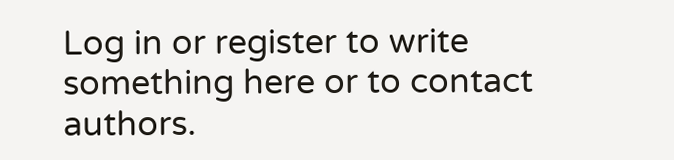Log in or register to write something here or to contact authors.